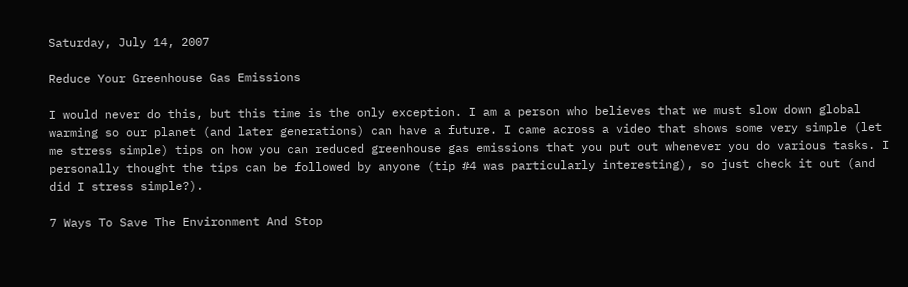Saturday, July 14, 2007

Reduce Your Greenhouse Gas Emissions

I would never do this, but this time is the only exception. I am a person who believes that we must slow down global warming so our planet (and later generations) can have a future. I came across a video that shows some very simple (let me stress simple) tips on how you can reduced greenhouse gas emissions that you put out whenever you do various tasks. I personally thought the tips can be followed by anyone (tip #4 was particularly interesting), so just check it out (and did I stress simple?).

7 Ways To Save The Environment And Stop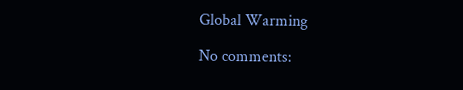Global Warming

No comments: